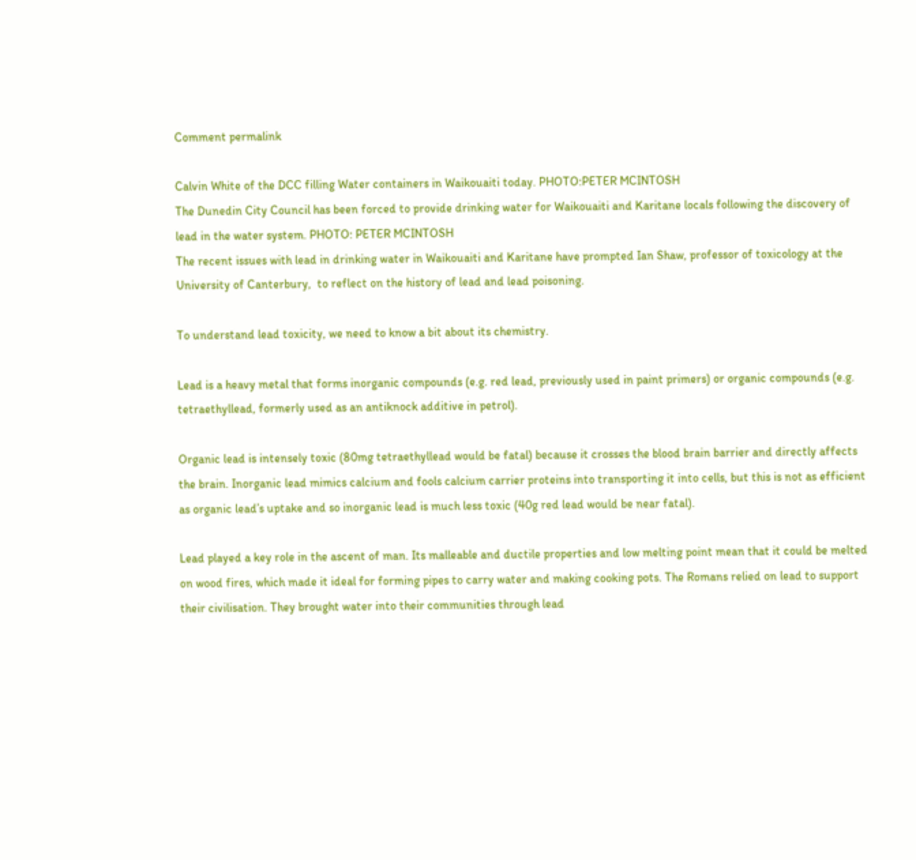Comment permalink

Calvin White of the DCC filling Water containers in Waikouaiti today. PHOTO:PETER MCINTOSH
The Dunedin City Council has been forced to provide drinking water for Waikouaiti and Karitane locals following the discovery of lead in the water system. PHOTO: PETER MCINTOSH
The recent issues with lead in drinking water in Waikouaiti and Karitane have prompted Ian Shaw, professor of toxicology at the University of Canterbury,  to reflect on the history of lead and lead poisoning.

To understand lead toxicity, we need to know a bit about its chemistry.

Lead is a heavy metal that forms inorganic compounds (e.g. red lead, previously used in paint primers) or organic compounds (e.g. tetraethyllead, formerly used as an antiknock additive in petrol).

Organic lead is intensely toxic (80mg tetraethyllead would be fatal) because it crosses the blood brain barrier and directly affects the brain. Inorganic lead mimics calcium and fools calcium carrier proteins into transporting it into cells, but this is not as efficient as organic lead’s uptake and so inorganic lead is much less toxic (40g red lead would be near fatal).

Lead played a key role in the ascent of man. Its malleable and ductile properties and low melting point mean that it could be melted on wood fires, which made it ideal for forming pipes to carry water and making cooking pots. The Romans relied on lead to support their civilisation. They brought water into their communities through lead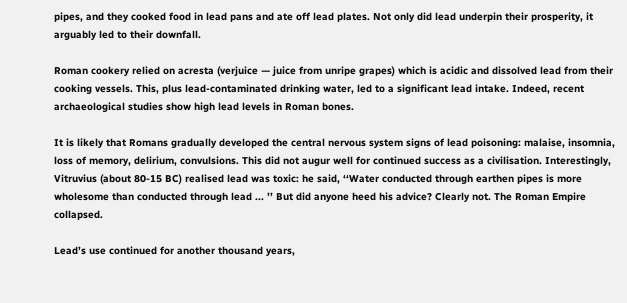pipes, and they cooked food in lead pans and ate off lead plates. Not only did lead underpin their prosperity, it arguably led to their downfall.

Roman cookery relied on acresta (verjuice — juice from unripe grapes) which is acidic and dissolved lead from their cooking vessels. This, plus lead-contaminated drinking water, led to a significant lead intake. Indeed, recent archaeological studies show high lead levels in Roman bones.

It is likely that Romans gradually developed the central nervous system signs of lead poisoning: malaise, insomnia, loss of memory, delirium, convulsions. This did not augur well for continued success as a civilisation. Interestingly, Vitruvius (about 80-15 BC) realised lead was toxic: he said, ‘‘Water conducted through earthen pipes is more wholesome than conducted through lead ... ’’ But did anyone heed his advice? Clearly not. The Roman Empire collapsed.

Lead’s use continued for another thousand years,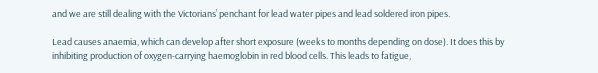and we are still dealing with the Victorians’ penchant for lead water pipes and lead soldered iron pipes.

Lead causes anaemia, which can develop after short exposure (weeks to months depending on dose). It does this by inhibiting production of oxygen-carrying haemoglobin in red blood cells. This leads to fatigue,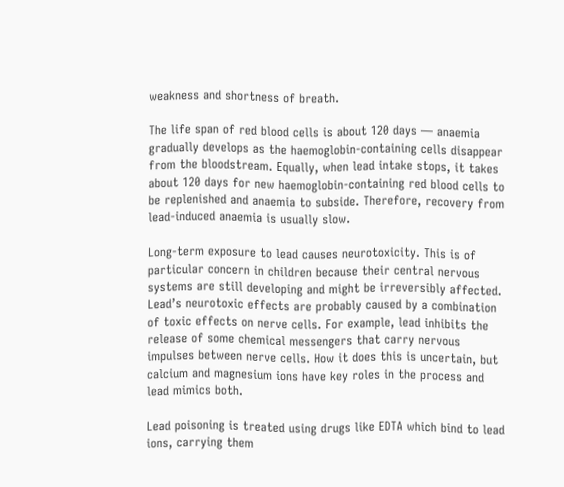weakness and shortness of breath.

The life span of red blood cells is about 120 days — anaemia gradually develops as the haemoglobin-containing cells disappear from the bloodstream. Equally, when lead intake stops, it takes about 120 days for new haemoglobin-containing red blood cells to be replenished and anaemia to subside. Therefore, recovery from lead-induced anaemia is usually slow.

Long-term exposure to lead causes neurotoxicity. This is of particular concern in children because their central nervous systems are still developing and might be irreversibly affected. Lead’s neurotoxic effects are probably caused by a combination of toxic effects on nerve cells. For example, lead inhibits the release of some chemical messengers that carry nervous impulses between nerve cells. How it does this is uncertain, but calcium and magnesium ions have key roles in the process and lead mimics both.

Lead poisoning is treated using drugs like EDTA which bind to lead ions, carrying them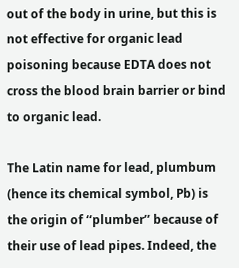out of the body in urine, but this is not effective for organic lead poisoning because EDTA does not cross the blood brain barrier or bind to organic lead.

The Latin name for lead, plumbum (hence its chemical symbol, Pb) is the origin of ‘‘plumber’’ because of their use of lead pipes. Indeed, the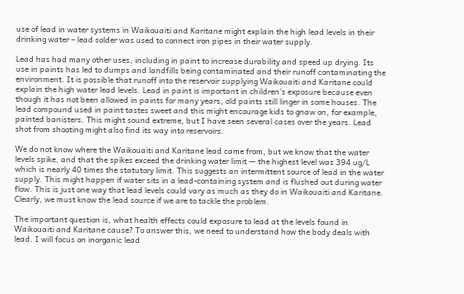use of lead in water systems in Waikouaiti and Karitane might explain the high lead levels in their drinking water – lead solder was used to connect iron pipes in their water supply.

Lead has had many other uses, including in paint to increase durability and speed up drying. Its use in paints has led to dumps and landfills being contaminated and their runoff contaminating the environment. It is possible that runoff into the reservoir supplying Waikouaiti and Karitane could explain the high water lead levels. Lead in paint is important in children’s exposure because even though it has not been allowed in paints for many years, old paints still linger in some houses. The lead compound used in paint tastes sweet and this might encourage kids to gnaw on, for example, painted banisters. This might sound extreme, but I have seen several cases over the years. Lead shot from shooting might also find its way into reservoirs.

We do not know where the Waikouaiti and Karitane lead came from, but we know that the water levels spike, and that the spikes exceed the drinking water limit — the highest level was 394 ug/L which is nearly 40 times the statutory limit. This suggests an intermittent source of lead in the water supply. This might happen if water sits in a lead-containing system and is flushed out during water flow. This is just one way that lead levels could vary as much as they do in Waikouaiti and Karitane. Clearly, we must know the lead source if we are to tackle the problem.

The important question is, what health effects could exposure to lead at the levels found in Waikouaiti and Karitane cause? To answer this, we need to understand how the body deals with lead. I will focus on inorganic lead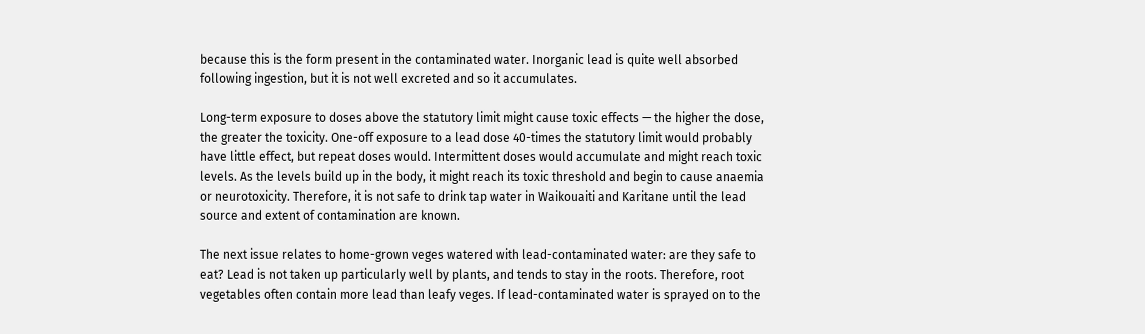because this is the form present in the contaminated water. Inorganic lead is quite well absorbed following ingestion, but it is not well excreted and so it accumulates.

Long-term exposure to doses above the statutory limit might cause toxic effects — the higher the dose, the greater the toxicity. One-off exposure to a lead dose 40-times the statutory limit would probably have little effect, but repeat doses would. Intermittent doses would accumulate and might reach toxic levels. As the levels build up in the body, it might reach its toxic threshold and begin to cause anaemia or neurotoxicity. Therefore, it is not safe to drink tap water in Waikouaiti and Karitane until the lead source and extent of contamination are known.

The next issue relates to home-grown veges watered with lead-contaminated water: are they safe to eat? Lead is not taken up particularly well by plants, and tends to stay in the roots. Therefore, root vegetables often contain more lead than leafy veges. If lead-contaminated water is sprayed on to the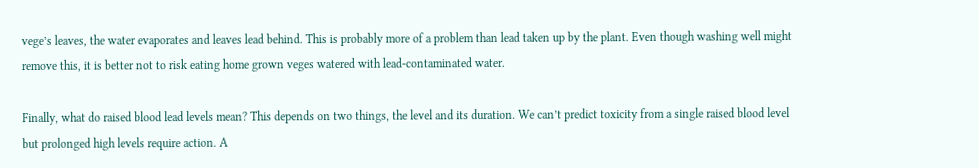vege’s leaves, the water evaporates and leaves lead behind. This is probably more of a problem than lead taken up by the plant. Even though washing well might remove this, it is better not to risk eating home grown veges watered with lead-contaminated water.

Finally, what do raised blood lead levels mean? This depends on two things, the level and its duration. We can’t predict toxicity from a single raised blood level but prolonged high levels require action. A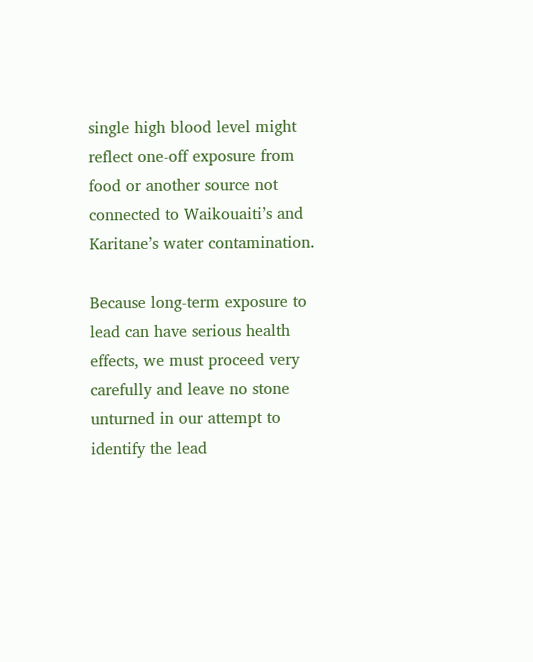single high blood level might reflect one-off exposure from food or another source not connected to Waikouaiti’s and Karitane’s water contamination.

Because long-term exposure to lead can have serious health effects, we must proceed very carefully and leave no stone unturned in our attempt to identify the lead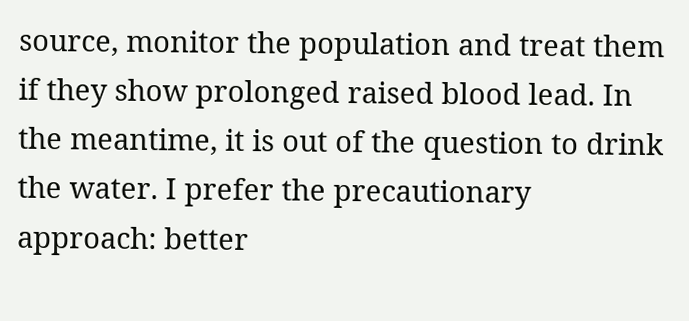source, monitor the population and treat them if they show prolonged raised blood lead. In the meantime, it is out of the question to drink the water. I prefer the precautionary approach: better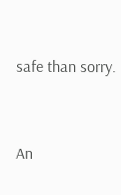safe than sorry.


An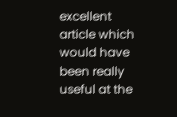excellent article which would have been really useful at the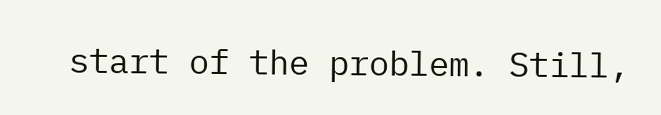start of the problem. Still,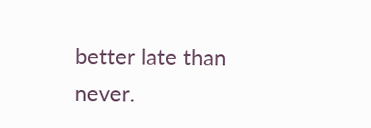better late than never.